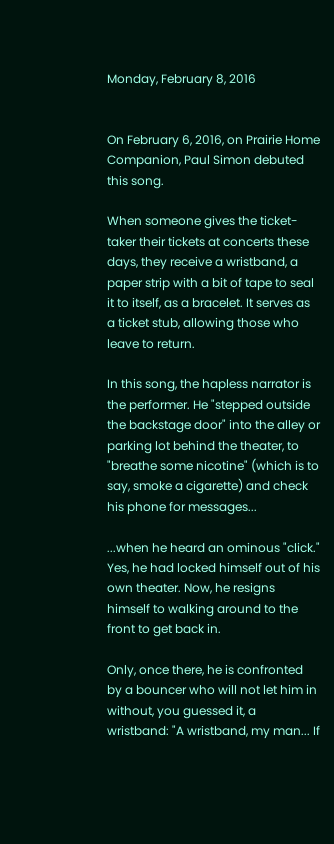Monday, February 8, 2016


On February 6, 2016, on Prairie Home Companion, Paul Simon debuted this song.

When someone gives the ticket-taker their tickets at concerts these days, they receive a wristband, a paper strip with a bit of tape to seal it to itself, as a bracelet. It serves as a ticket stub, allowing those who leave to return.

In this song, the hapless narrator is the performer. He "stepped outside the backstage door" into the alley or parking lot behind the theater, to "breathe some nicotine" (which is to say, smoke a cigarette) and check his phone for messages...

...when he heard an ominous "click." Yes, he had locked himself out of his own theater. Now, he resigns himself to walking around to the front to get back in.

Only, once there, he is confronted by a bouncer who will not let him in without, you guessed it, a wristband: "A wristband, my man... If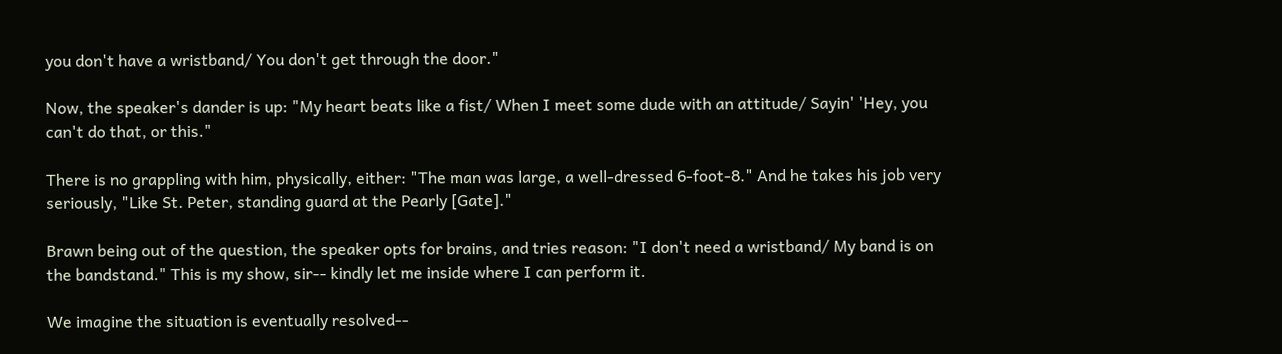you don't have a wristband/ You don't get through the door."

Now, the speaker's dander is up: "My heart beats like a fist/ When I meet some dude with an attitude/ Sayin' 'Hey, you can't do that, or this."

There is no grappling with him, physically, either: "The man was large, a well-dressed 6-foot-8." And he takes his job very seriously, "Like St. Peter, standing guard at the Pearly [Gate]."

Brawn being out of the question, the speaker opts for brains, and tries reason: "I don't need a wristband/ My band is on the bandstand." This is my show, sir-- kindly let me inside where I can perform it.

We imagine the situation is eventually resolved--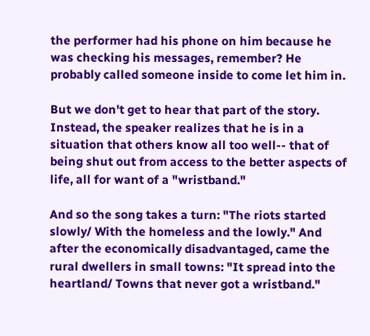the performer had his phone on him because he was checking his messages, remember? He probably called someone inside to come let him in.

But we don't get to hear that part of the story. Instead, the speaker realizes that he is in a situation that others know all too well-- that of being shut out from access to the better aspects of life, all for want of a "wristband."

And so the song takes a turn: "The riots started slowly/ With the homeless and the lowly." And after the economically disadvantaged, came the rural dwellers in small towns: "It spread into the heartland/ Towns that never got a wristband."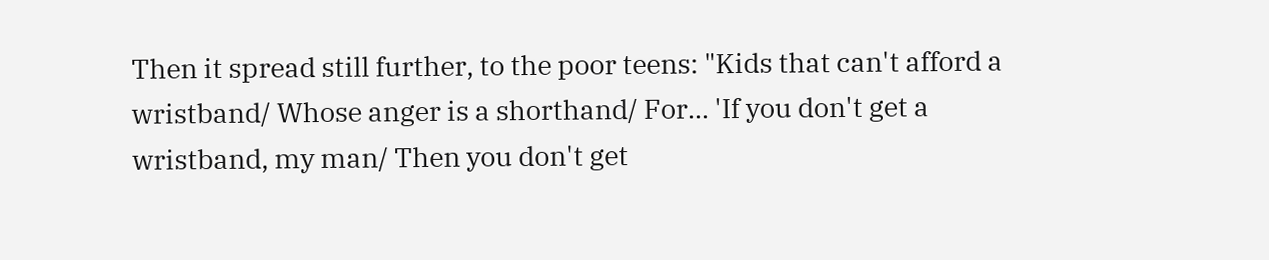Then it spread still further, to the poor teens: "Kids that can't afford a wristband/ Whose anger is a shorthand/ For... 'If you don't get a wristband, my man/ Then you don't get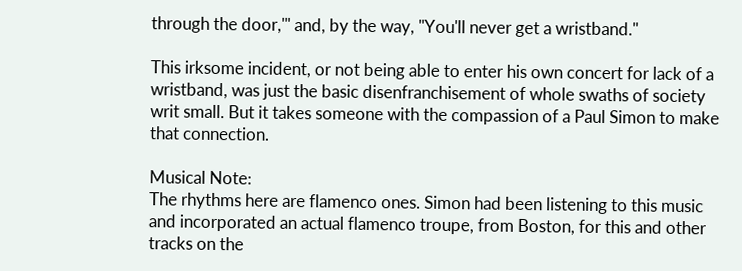through the door,'" and, by the way, "You'll never get a wristband."

This irksome incident, or not being able to enter his own concert for lack of a wristband, was just the basic disenfranchisement of whole swaths of society writ small. But it takes someone with the compassion of a Paul Simon to make that connection.

Musical Note:
The rhythms here are flamenco ones. Simon had been listening to this music and incorporated an actual flamenco troupe, from Boston, for this and other tracks on the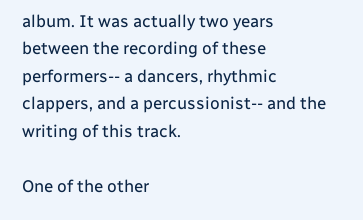album. It was actually two years between the recording of these performers-- a dancers, rhythmic clappers, and a percussionist-- and the writing of this track.

One of the other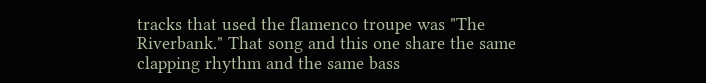tracks that used the flamenco troupe was "The Riverbank." That song and this one share the same clapping rhythm and the same bass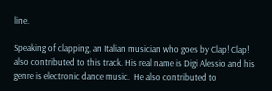line.

Speaking of clapping, an Italian musician who goes by Clap! Clap! also contributed to this track. His real name is Digi Alessio and his genre is electronic dance music.  He also contributed to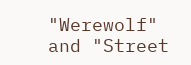"Werewolf" and "Street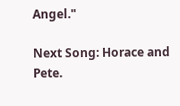Angel."

Next Song: Horace and Pete.